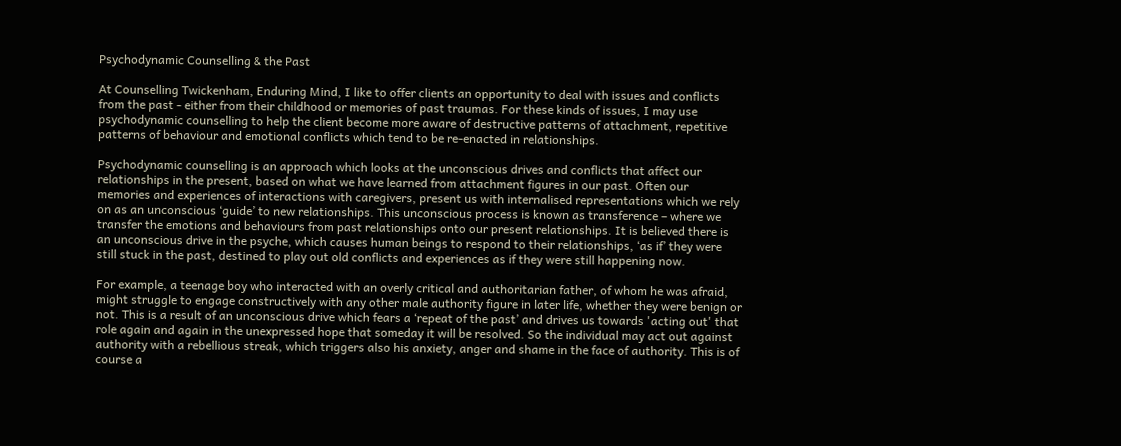Psychodynamic Counselling & the Past

At Counselling Twickenham, Enduring Mind, I like to offer clients an opportunity to deal with issues and conflicts from the past - either from their childhood or memories of past traumas. For these kinds of issues, I may use psychodynamic counselling to help the client become more aware of destructive patterns of attachment, repetitive patterns of behaviour and emotional conflicts which tend to be re-enacted in relationships.

Psychodynamic counselling is an approach which looks at the unconscious drives and conflicts that affect our relationships in the present, based on what we have learned from attachment figures in our past. Often our memories and experiences of interactions with caregivers, present us with internalised representations which we rely on as an unconscious ‘guide’ to new relationships. This unconscious process is known as transference – where we transfer the emotions and behaviours from past relationships onto our present relationships. It is believed there is an unconscious drive in the psyche, which causes human beings to respond to their relationships, ‘as if’ they were still stuck in the past, destined to play out old conflicts and experiences as if they were still happening now.

For example, a teenage boy who interacted with an overly critical and authoritarian father, of whom he was afraid, might struggle to engage constructively with any other male authority figure in later life, whether they were benign or not. This is a result of an unconscious drive which fears a ‘repeat of the past’ and drives us towards 'acting out' that role again and again in the unexpressed hope that someday it will be resolved. So the individual may act out against authority with a rebellious streak, which triggers also his anxiety, anger and shame in the face of authority. This is of course a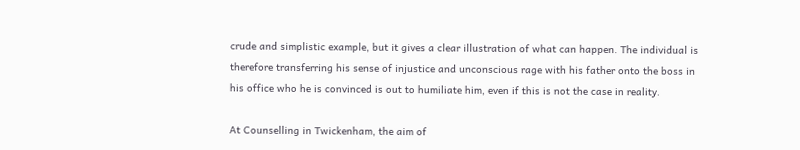crude and simplistic example, but it gives a clear illustration of what can happen. The individual is therefore transferring his sense of injustice and unconscious rage with his father onto the boss in his office who he is convinced is out to humiliate him, even if this is not the case in reality.

At Counselling in Twickenham, the aim of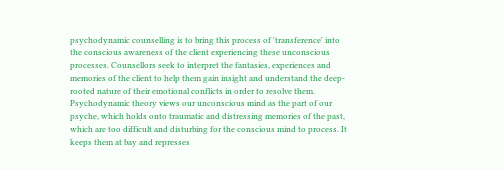psychodynamic counselling is to bring this process of 'transference' into the conscious awareness of the client experiencing these unconscious processes. Counsellors seek to interpret the fantasies, experiences and memories of the client to help them gain insight and understand the deep-rooted nature of their emotional conflicts in order to resolve them. Psychodynamic theory views our unconscious mind as the part of our psyche, which holds onto traumatic and distressing memories of the past, which are too difficult and disturbing for the conscious mind to process. It keeps them at bay and represses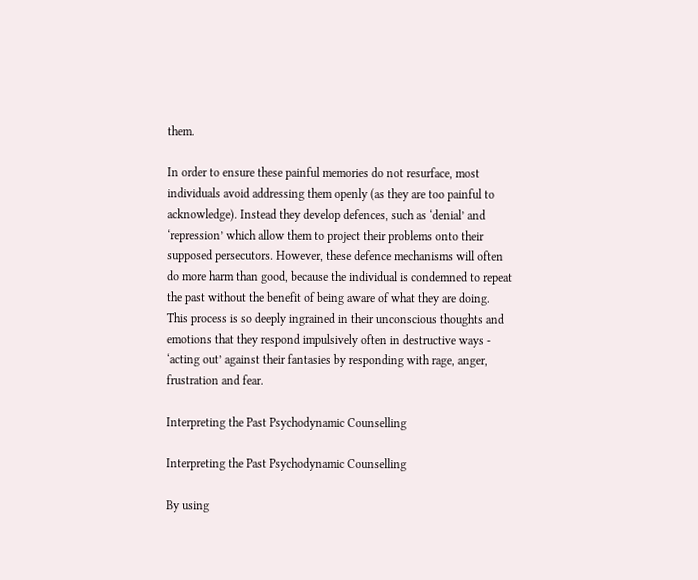them.

In order to ensure these painful memories do not resurface, most individuals avoid addressing them openly (as they are too painful to acknowledge). Instead they develop defences, such as ‘denial’ and ‘repression’ which allow them to project their problems onto their supposed persecutors. However, these defence mechanisms will often do more harm than good, because the individual is condemned to repeat the past without the benefit of being aware of what they are doing. This process is so deeply ingrained in their unconscious thoughts and emotions that they respond impulsively often in destructive ways - ‘acting out’ against their fantasies by responding with rage, anger, frustration and fear.

Interpreting the Past Psychodynamic Counselling

Interpreting the Past Psychodynamic Counselling

By using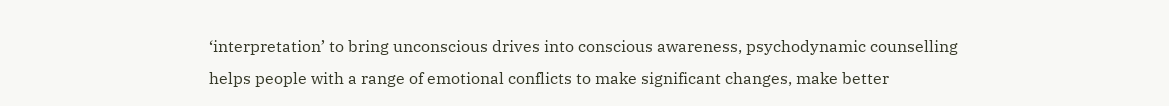‘interpretation’ to bring unconscious drives into conscious awareness, psychodynamic counselling helps people with a range of emotional conflicts to make significant changes, make better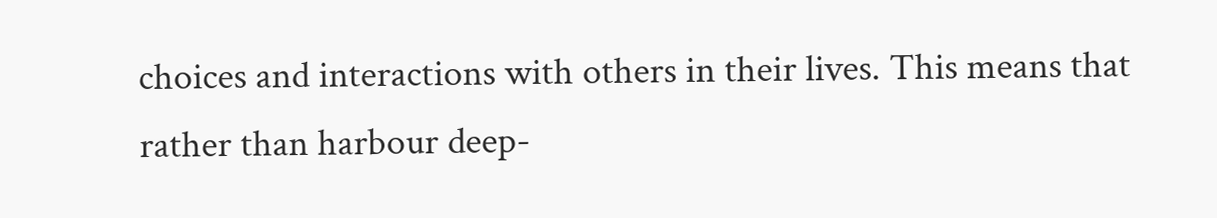choices and interactions with others in their lives. This means that rather than harbour deep-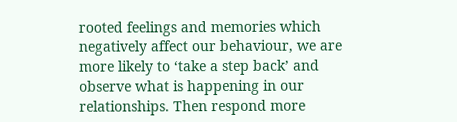rooted feelings and memories which negatively affect our behaviour, we are more likely to ‘take a step back’ and observe what is happening in our relationships. Then respond more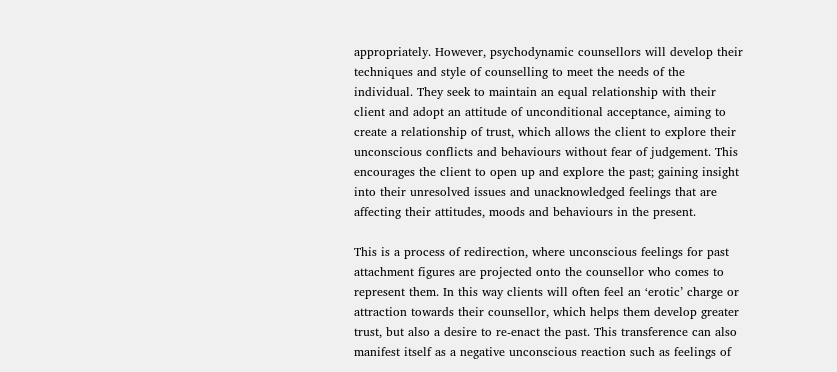appropriately. However, psychodynamic counsellors will develop their techniques and style of counselling to meet the needs of the individual. They seek to maintain an equal relationship with their client and adopt an attitude of unconditional acceptance, aiming to create a relationship of trust, which allows the client to explore their unconscious conflicts and behaviours without fear of judgement. This encourages the client to open up and explore the past; gaining insight into their unresolved issues and unacknowledged feelings that are affecting their attitudes, moods and behaviours in the present.

This is a process of redirection, where unconscious feelings for past attachment figures are projected onto the counsellor who comes to represent them. In this way clients will often feel an ‘erotic’ charge or attraction towards their counsellor, which helps them develop greater trust, but also a desire to re-enact the past. This transference can also manifest itself as a negative unconscious reaction such as feelings of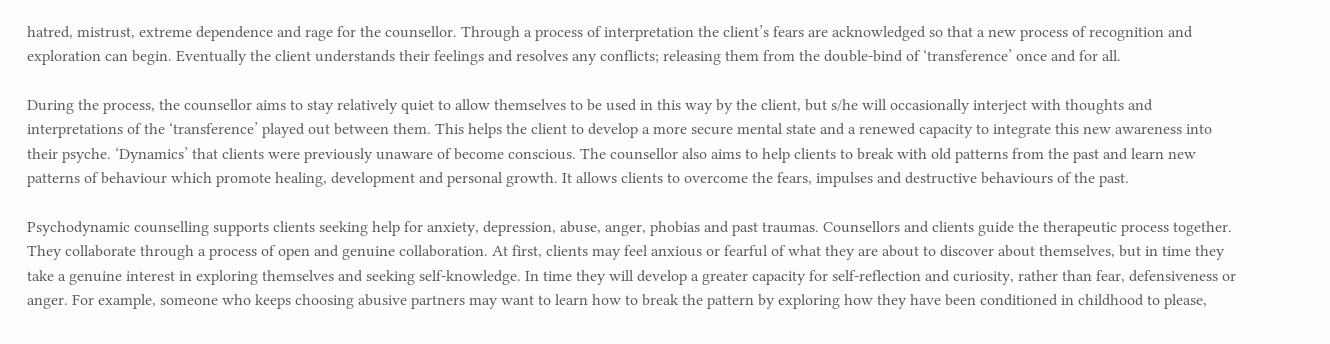hatred, mistrust, extreme dependence and rage for the counsellor. Through a process of interpretation the client’s fears are acknowledged so that a new process of recognition and exploration can begin. Eventually the client understands their feelings and resolves any conflicts; releasing them from the double-bind of ‘transference’ once and for all.

During the process, the counsellor aims to stay relatively quiet to allow themselves to be used in this way by the client, but s/he will occasionally interject with thoughts and interpretations of the ‘transference’ played out between them. This helps the client to develop a more secure mental state and a renewed capacity to integrate this new awareness into their psyche. ‘Dynamics’ that clients were previously unaware of become conscious. The counsellor also aims to help clients to break with old patterns from the past and learn new patterns of behaviour which promote healing, development and personal growth. It allows clients to overcome the fears, impulses and destructive behaviours of the past.

Psychodynamic counselling supports clients seeking help for anxiety, depression, abuse, anger, phobias and past traumas. Counsellors and clients guide the therapeutic process together. They collaborate through a process of open and genuine collaboration. At first, clients may feel anxious or fearful of what they are about to discover about themselves, but in time they take a genuine interest in exploring themselves and seeking self-knowledge. In time they will develop a greater capacity for self-reflection and curiosity, rather than fear, defensiveness or anger. For example, someone who keeps choosing abusive partners may want to learn how to break the pattern by exploring how they have been conditioned in childhood to please,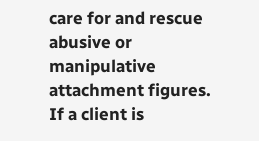care for and rescue abusive or manipulative attachment figures. If a client is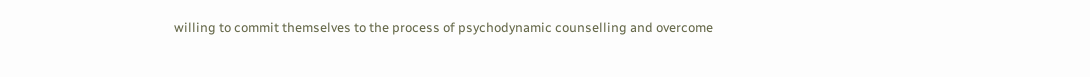willing to commit themselves to the process of psychodynamic counselling and overcome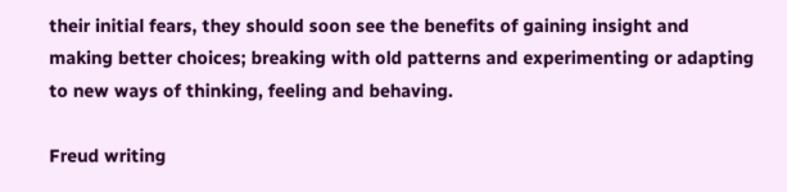their initial fears, they should soon see the benefits of gaining insight and making better choices; breaking with old patterns and experimenting or adapting to new ways of thinking, feeling and behaving.

Freud writing